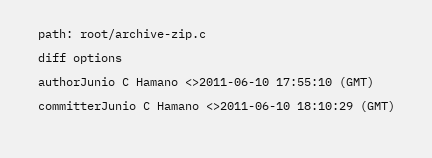path: root/archive-zip.c
diff options
authorJunio C Hamano <>2011-06-10 17:55:10 (GMT)
committerJunio C Hamano <>2011-06-10 18:10:29 (GMT)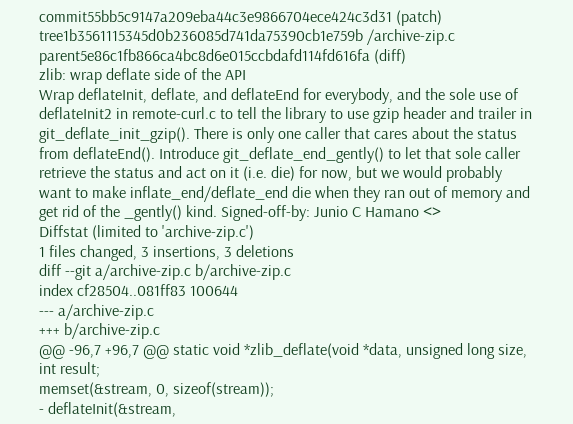commit55bb5c9147a209eba44c3e9866704ece424c3d31 (patch)
tree1b3561115345d0b236085d741da75390cb1e759b /archive-zip.c
parent5e86c1fb866ca4bc8d6e015ccbdafd114fd616fa (diff)
zlib: wrap deflate side of the API
Wrap deflateInit, deflate, and deflateEnd for everybody, and the sole use of deflateInit2 in remote-curl.c to tell the library to use gzip header and trailer in git_deflate_init_gzip(). There is only one caller that cares about the status from deflateEnd(). Introduce git_deflate_end_gently() to let that sole caller retrieve the status and act on it (i.e. die) for now, but we would probably want to make inflate_end/deflate_end die when they ran out of memory and get rid of the _gently() kind. Signed-off-by: Junio C Hamano <>
Diffstat (limited to 'archive-zip.c')
1 files changed, 3 insertions, 3 deletions
diff --git a/archive-zip.c b/archive-zip.c
index cf28504..081ff83 100644
--- a/archive-zip.c
+++ b/archive-zip.c
@@ -96,7 +96,7 @@ static void *zlib_deflate(void *data, unsigned long size,
int result;
memset(&stream, 0, sizeof(stream));
- deflateInit(&stream,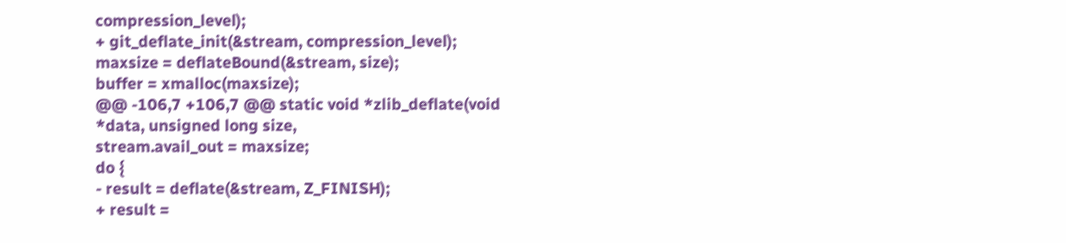compression_level);
+ git_deflate_init(&stream, compression_level);
maxsize = deflateBound(&stream, size);
buffer = xmalloc(maxsize);
@@ -106,7 +106,7 @@ static void *zlib_deflate(void *data, unsigned long size,
stream.avail_out = maxsize;
do {
- result = deflate(&stream, Z_FINISH);
+ result =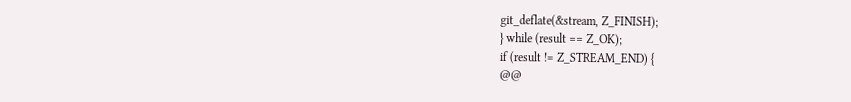git_deflate(&stream, Z_FINISH);
} while (result == Z_OK);
if (result != Z_STREAM_END) {
@@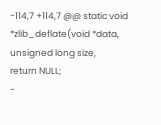-114,7 +114,7 @@ static void *zlib_deflate(void *data, unsigned long size,
return NULL;
-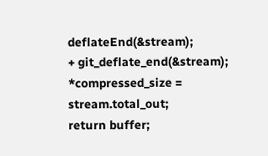deflateEnd(&stream);
+ git_deflate_end(&stream);
*compressed_size = stream.total_out;
return buffer;